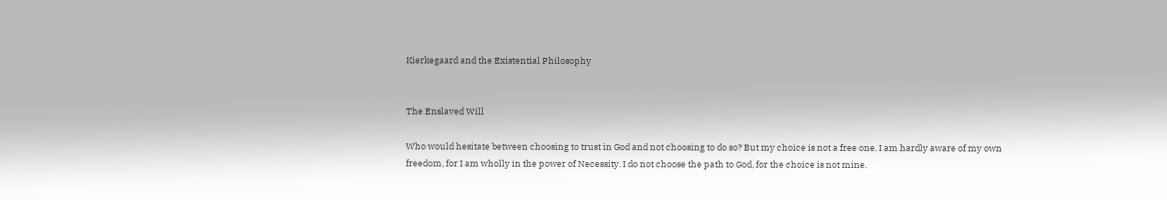Kierkegaard and the Existential Philosophy


The Enslaved Will

Who would hesitate between choosing to trust in God and not choosing to do so? But my choice is not a free one. I am hardly aware of my own freedom, for I am wholly in the power of Necessity. I do not choose the path to God, for the choice is not mine.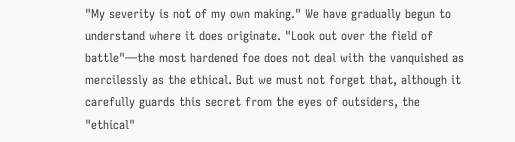"My severity is not of my own making." We have gradually begun to understand where it does originate. "Look out over the field of battle"—the most hardened foe does not deal with the vanquished as mercilessly as the ethical. But we must not forget that, although it carefully guards this secret from the eyes of outsiders, the "ethical"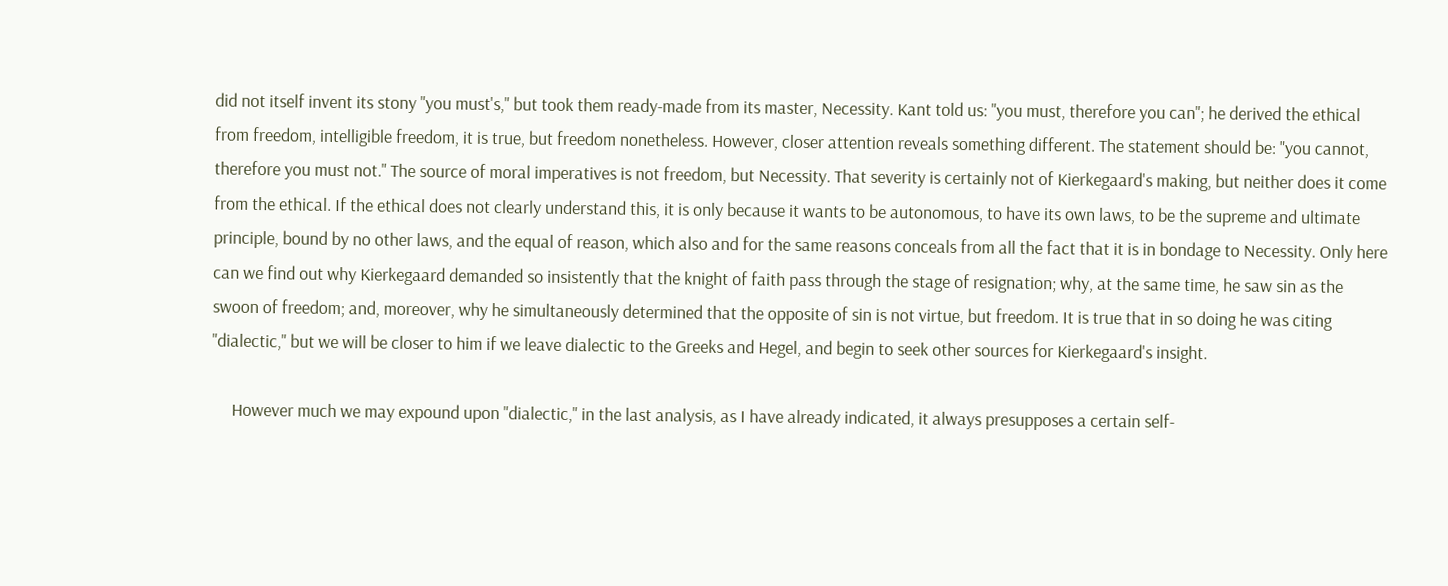did not itself invent its stony "you must's," but took them ready-made from its master, Necessity. Kant told us: "you must, therefore you can"; he derived the ethical from freedom, intelligible freedom, it is true, but freedom nonetheless. However, closer attention reveals something different. The statement should be: "you cannot, therefore you must not." The source of moral imperatives is not freedom, but Necessity. That severity is certainly not of Kierkegaard's making, but neither does it come from the ethical. If the ethical does not clearly understand this, it is only because it wants to be autonomous, to have its own laws, to be the supreme and ultimate principle, bound by no other laws, and the equal of reason, which also and for the same reasons conceals from all the fact that it is in bondage to Necessity. Only here can we find out why Kierkegaard demanded so insistently that the knight of faith pass through the stage of resignation; why, at the same time, he saw sin as the swoon of freedom; and, moreover, why he simultaneously determined that the opposite of sin is not virtue, but freedom. It is true that in so doing he was citing "dialectic," but we will be closer to him if we leave dialectic to the Greeks and Hegel, and begin to seek other sources for Kierkegaard's insight.

     However much we may expound upon "dialectic," in the last analysis, as I have already indicated, it always presupposes a certain self-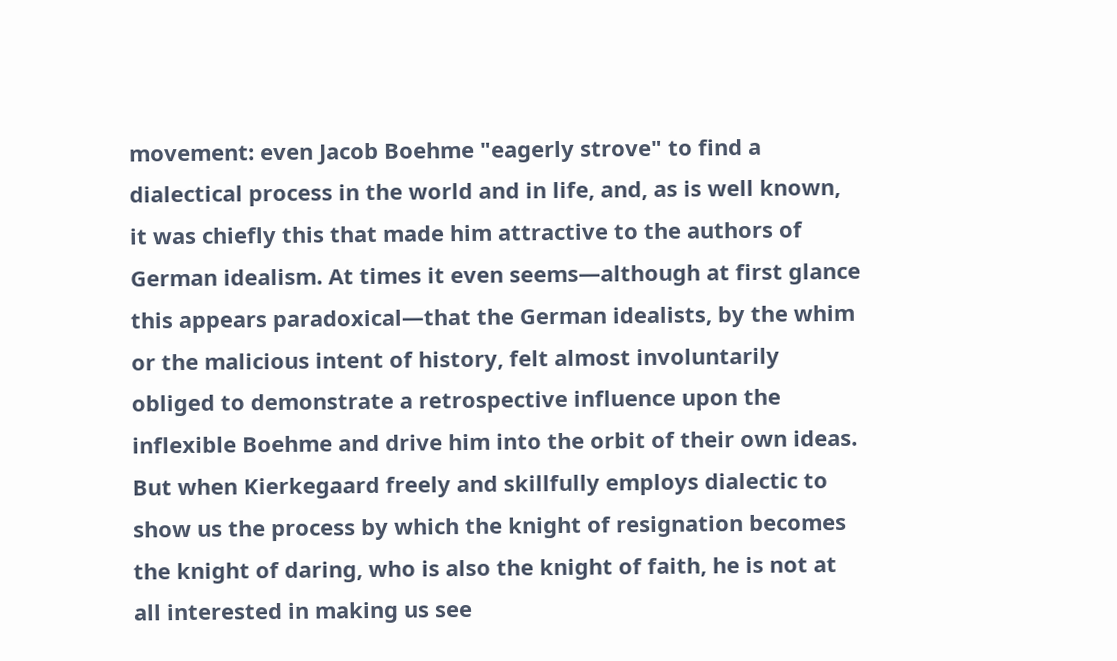movement: even Jacob Boehme "eagerly strove" to find a dialectical process in the world and in life, and, as is well known, it was chiefly this that made him attractive to the authors of German idealism. At times it even seems—although at first glance this appears paradoxical—that the German idealists, by the whim or the malicious intent of history, felt almost involuntarily obliged to demonstrate a retrospective influence upon the inflexible Boehme and drive him into the orbit of their own ideas. But when Kierkegaard freely and skillfully employs dialectic to show us the process by which the knight of resignation becomes the knight of daring, who is also the knight of faith, he is not at all interested in making us see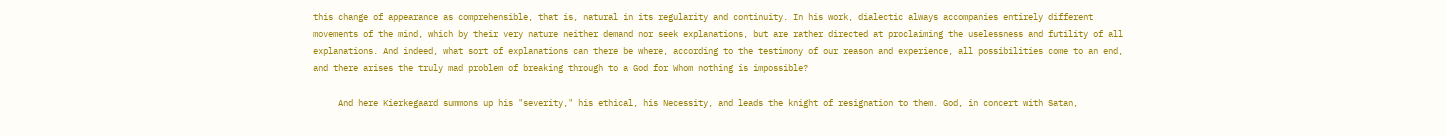this change of appearance as comprehensible, that is, natural in its regularity and continuity. In his work, dialectic always accompanies entirely different movements of the mind, which by their very nature neither demand nor seek explanations, but are rather directed at proclaiming the uselessness and futility of all explanations. And indeed, what sort of explanations can there be where, according to the testimony of our reason and experience, all possibilities come to an end, and there arises the truly mad problem of breaking through to a God for Whom nothing is impossible?

     And here Kierkegaard summons up his "severity," his ethical, his Necessity, and leads the knight of resignation to them. God, in concert with Satan,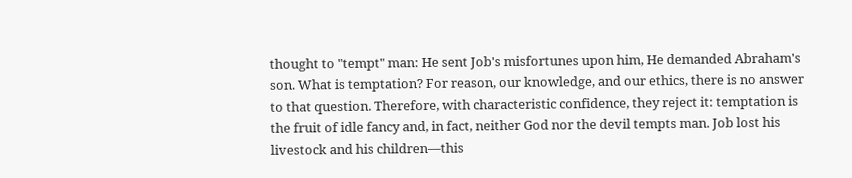thought to "tempt" man: He sent Job's misfortunes upon him, He demanded Abraham's son. What is temptation? For reason, our knowledge, and our ethics, there is no answer to that question. Therefore, with characteristic confidence, they reject it: temptation is the fruit of idle fancy and, in fact, neither God nor the devil tempts man. Job lost his livestock and his children—this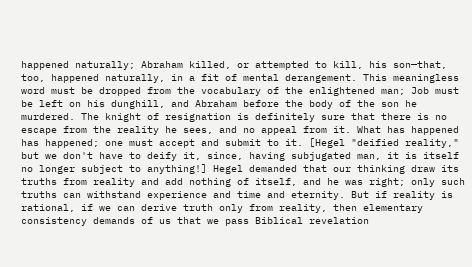happened naturally; Abraham killed, or attempted to kill, his son—that, too, happened naturally, in a fit of mental derangement. This meaningless word must be dropped from the vocabulary of the enlightened man; Job must be left on his dunghill, and Abraham before the body of the son he murdered. The knight of resignation is definitely sure that there is no escape from the reality he sees, and no appeal from it. What has happened has happened; one must accept and submit to it. [Hegel "deified reality," but we don't have to deify it, since, having subjugated man, it is itself no longer subject to anything!] Hegel demanded that our thinking draw its truths from reality and add nothing of itself, and he was right; only such truths can withstand experience and time and eternity. But if reality is rational, if we can derive truth only from reality, then elementary consistency demands of us that we pass Biblical revelation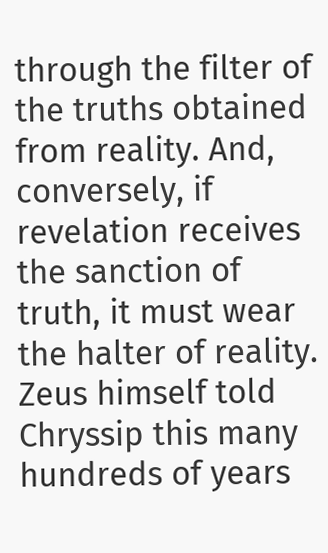through the filter of the truths obtained from reality. And, conversely, if revelation receives the sanction of truth, it must wear the halter of reality. Zeus himself told Chryssip this many hundreds of years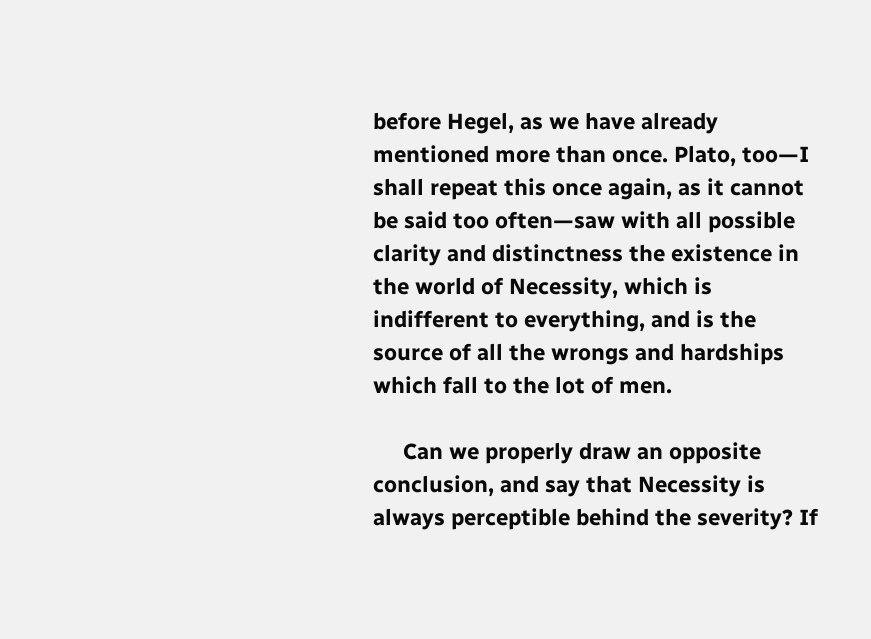before Hegel, as we have already mentioned more than once. Plato, too—I shall repeat this once again, as it cannot be said too often—saw with all possible clarity and distinctness the existence in the world of Necessity, which is indifferent to everything, and is the source of all the wrongs and hardships which fall to the lot of men.

     Can we properly draw an opposite conclusion, and say that Necessity is always perceptible behind the severity? If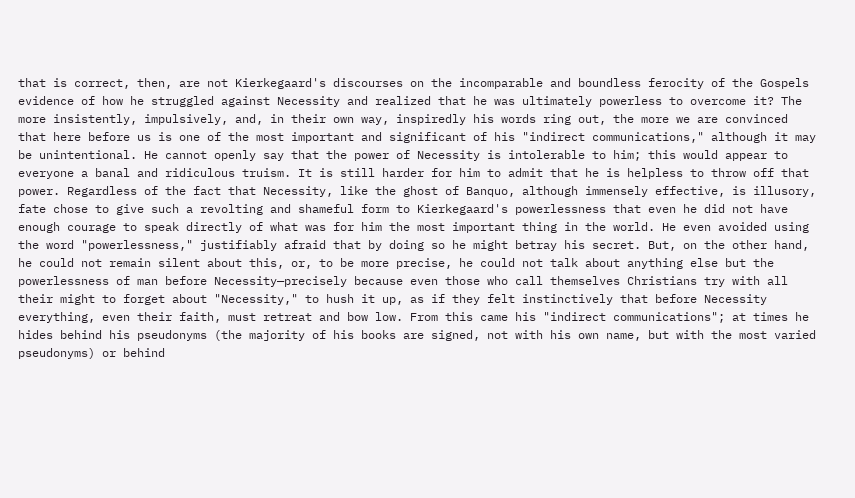that is correct, then, are not Kierkegaard's discourses on the incomparable and boundless ferocity of the Gospels evidence of how he struggled against Necessity and realized that he was ultimately powerless to overcome it? The more insistently, impulsively, and, in their own way, inspiredly his words ring out, the more we are convinced that here before us is one of the most important and significant of his "indirect communications," although it may be unintentional. He cannot openly say that the power of Necessity is intolerable to him; this would appear to everyone a banal and ridiculous truism. It is still harder for him to admit that he is helpless to throw off that power. Regardless of the fact that Necessity, like the ghost of Banquo, although immensely effective, is illusory, fate chose to give such a revolting and shameful form to Kierkegaard's powerlessness that even he did not have enough courage to speak directly of what was for him the most important thing in the world. He even avoided using the word "powerlessness," justifiably afraid that by doing so he might betray his secret. But, on the other hand, he could not remain silent about this, or, to be more precise, he could not talk about anything else but the powerlessness of man before Necessity—precisely because even those who call themselves Christians try with all their might to forget about "Necessity," to hush it up, as if they felt instinctively that before Necessity everything, even their faith, must retreat and bow low. From this came his "indirect communications"; at times he hides behind his pseudonyms (the majority of his books are signed, not with his own name, but with the most varied pseudonyms) or behind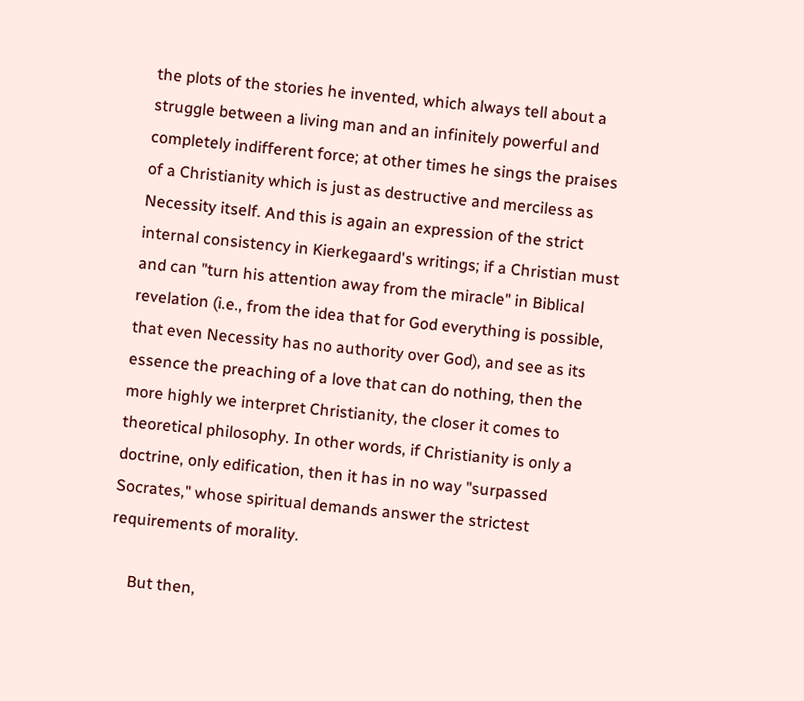the plots of the stories he invented, which always tell about a struggle between a living man and an infinitely powerful and completely indifferent force; at other times he sings the praises of a Christianity which is just as destructive and merciless as Necessity itself. And this is again an expression of the strict internal consistency in Kierkegaard's writings; if a Christian must and can "turn his attention away from the miracle" in Biblical revelation (i.e., from the idea that for God everything is possible, that even Necessity has no authority over God), and see as its essence the preaching of a love that can do nothing, then the more highly we interpret Christianity, the closer it comes to theoretical philosophy. In other words, if Christianity is only a doctrine, only edification, then it has in no way "surpassed Socrates," whose spiritual demands answer the strictest requirements of morality.

     But then,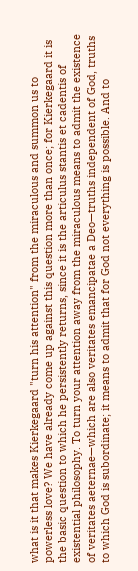what is it that makes Kierkegaard "turn his attention" from the miraculous and summon us to powerless love? We have already come up against this question more than once; for Kierkegaard it is the basic question to which he persistently returns, since it is the articulus stantis et cadentis of existential philosophy. To turn your attention away from the miraculous means to admit the existence of veritates aeternae—which are also veritates emancipatae a Deo—truths independent of God, truths to which God is subordinate; it means to admit that for God not everything is possible. And to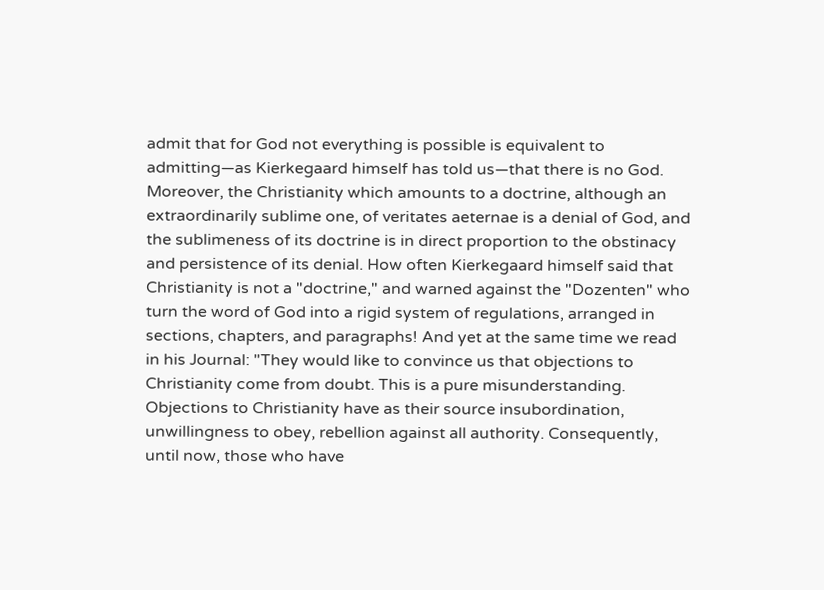admit that for God not everything is possible is equivalent to admitting—as Kierkegaard himself has told us—that there is no God. Moreover, the Christianity which amounts to a doctrine, although an extraordinarily sublime one, of veritates aeternae is a denial of God, and the sublimeness of its doctrine is in direct proportion to the obstinacy and persistence of its denial. How often Kierkegaard himself said that Christianity is not a "doctrine," and warned against the "Dozenten" who turn the word of God into a rigid system of regulations, arranged in sections, chapters, and paragraphs! And yet at the same time we read in his Journal: "They would like to convince us that objections to Christianity come from doubt. This is a pure misunderstanding. Objections to Christianity have as their source insubordination, unwillingness to obey, rebellion against all authority. Consequently, until now, those who have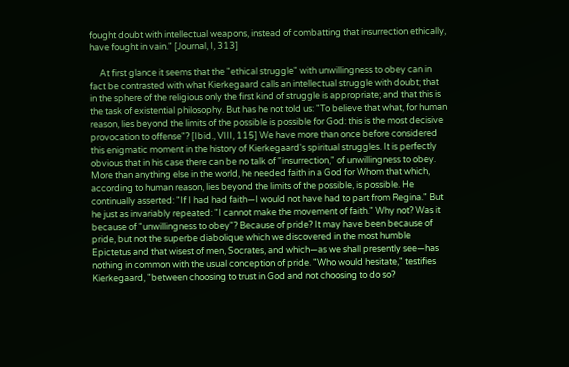fought doubt with intellectual weapons, instead of combatting that insurrection ethically, have fought in vain." [Journal, I, 313]

     At first glance it seems that the "ethical struggle" with unwillingness to obey can in fact be contrasted with what Kierkegaard calls an intellectual struggle with doubt; that in the sphere of the religious only the first kind of struggle is appropriate; and that this is the task of existential philosophy. But has he not told us: "To believe that what, for human reason, lies beyond the limits of the possible is possible for God: this is the most decisive provocation to offense"? [Ibid., VIII, 115] We have more than once before considered this enigmatic moment in the history of Kierkegaard's spiritual struggles. It is perfectly obvious that in his case there can be no talk of "insurrection," of unwillingness to obey. More than anything else in the world, he needed faith in a God for Whom that which, according to human reason, lies beyond the limits of the possible, is possible. He continually asserted: "If I had had faith—I would not have had to part from Regina." But he just as invariably repeated: "I cannot make the movement of faith." Why not? Was it because of "unwillingness to obey"? Because of pride? It may have been because of pride, but not the superbe diabolique which we discovered in the most humble Epictetus and that wisest of men, Socrates, and which—as we shall presently see—has nothing in common with the usual conception of pride. "Who would hesitate," testifies Kierkegaard, "between choosing to trust in God and not choosing to do so?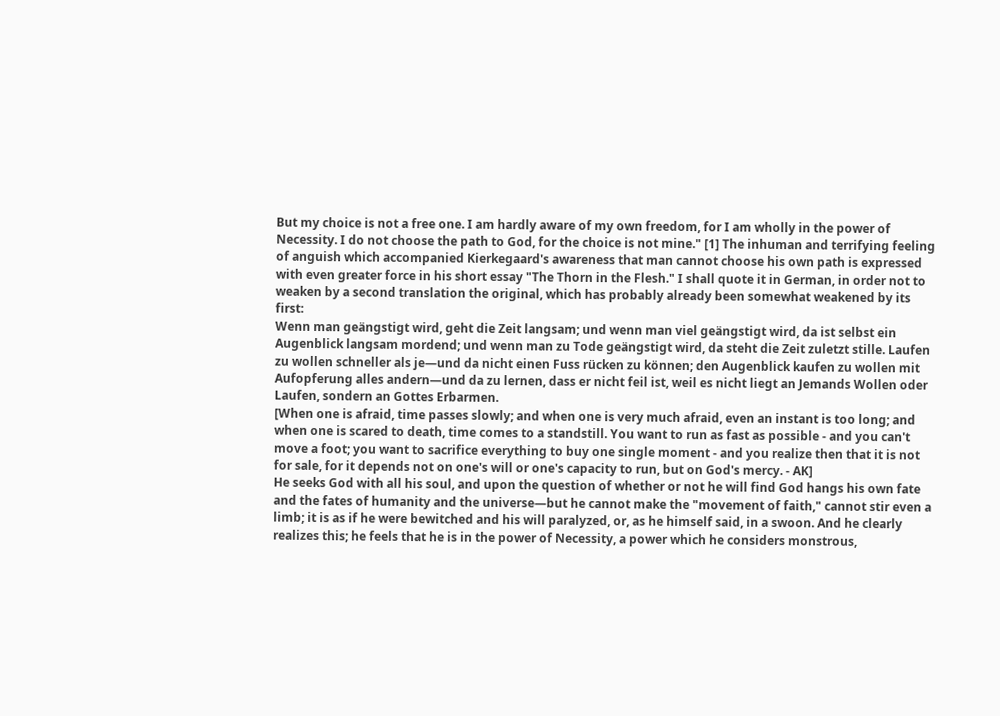But my choice is not a free one. I am hardly aware of my own freedom, for I am wholly in the power of Necessity. I do not choose the path to God, for the choice is not mine." [1] The inhuman and terrifying feeling of anguish which accompanied Kierkegaard's awareness that man cannot choose his own path is expressed with even greater force in his short essay "The Thorn in the Flesh." I shall quote it in German, in order not to weaken by a second translation the original, which has probably already been somewhat weakened by its first:
Wenn man geängstigt wird, geht die Zeit langsam; und wenn man viel geängstigt wird, da ist selbst ein Augenblick langsam mordend; und wenn man zu Tode geängstigt wird, da steht die Zeit zuletzt stille. Laufen zu wollen schneller als je—und da nicht einen Fuss rücken zu können; den Augenblick kaufen zu wollen mit Aufopferung alles andern—und da zu lernen, dass er nicht feil ist, weil es nicht liegt an Jemands Wollen oder Laufen, sondern an Gottes Erbarmen.
[When one is afraid, time passes slowly; and when one is very much afraid, even an instant is too long; and when one is scared to death, time comes to a standstill. You want to run as fast as possible - and you can't move a foot; you want to sacrifice everything to buy one single moment - and you realize then that it is not for sale, for it depends not on one's will or one's capacity to run, but on God's mercy. - AK]
He seeks God with all his soul, and upon the question of whether or not he will find God hangs his own fate and the fates of humanity and the universe—but he cannot make the "movement of faith," cannot stir even a limb; it is as if he were bewitched and his will paralyzed, or, as he himself said, in a swoon. And he clearly realizes this; he feels that he is in the power of Necessity, a power which he considers monstrous,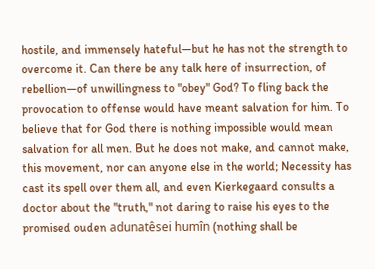hostile, and immensely hateful—but he has not the strength to overcome it. Can there be any talk here of insurrection, of rebellion—of unwillingness to "obey" God? To fling back the provocation to offense would have meant salvation for him. To believe that for God there is nothing impossible would mean salvation for all men. But he does not make, and cannot make, this movement, nor can anyone else in the world; Necessity has cast its spell over them all, and even Kierkegaard consults a doctor about the "truth," not daring to raise his eyes to the promised ouden adunatêsei humîn (nothing shall be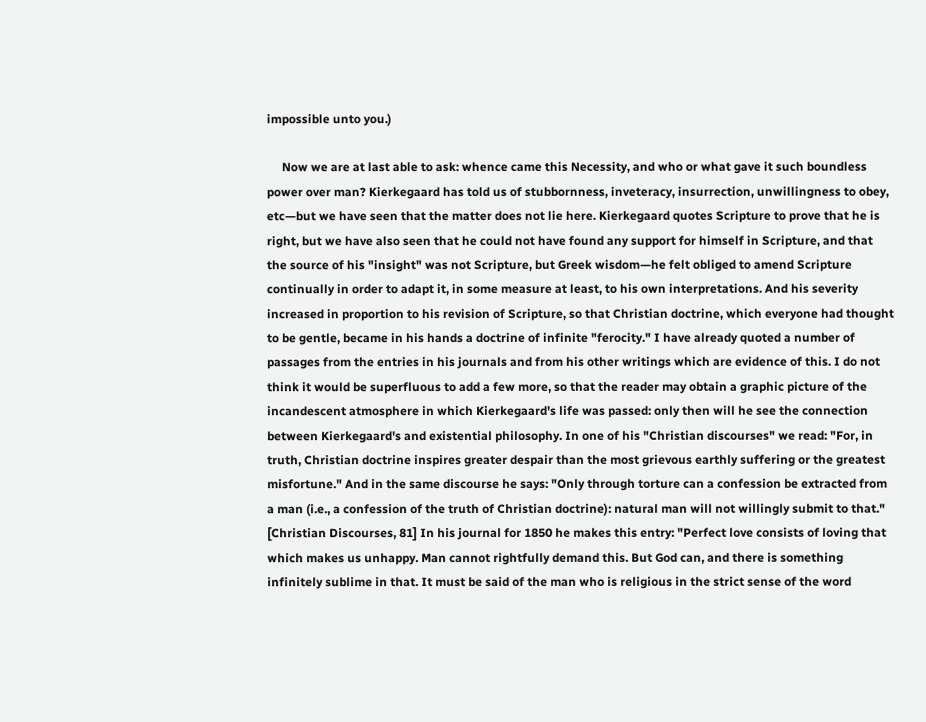impossible unto you.)

     Now we are at last able to ask: whence came this Necessity, and who or what gave it such boundless power over man? Kierkegaard has told us of stubbornness, inveteracy, insurrection, unwillingness to obey, etc—but we have seen that the matter does not lie here. Kierkegaard quotes Scripture to prove that he is right, but we have also seen that he could not have found any support for himself in Scripture, and that the source of his "insight" was not Scripture, but Greek wisdom—he felt obliged to amend Scripture continually in order to adapt it, in some measure at least, to his own interpretations. And his severity increased in proportion to his revision of Scripture, so that Christian doctrine, which everyone had thought to be gentle, became in his hands a doctrine of infinite "ferocity." I have already quoted a number of passages from the entries in his journals and from his other writings which are evidence of this. I do not think it would be superfluous to add a few more, so that the reader may obtain a graphic picture of the incandescent atmosphere in which Kierkegaard's life was passed: only then will he see the connection between Kierkegaard's and existential philosophy. In one of his "Christian discourses" we read: "For, in truth, Christian doctrine inspires greater despair than the most grievous earthly suffering or the greatest misfortune." And in the same discourse he says: "Only through torture can a confession be extracted from a man (i.e., a confession of the truth of Christian doctrine): natural man will not willingly submit to that." [Christian Discourses, 81] In his journal for 1850 he makes this entry: "Perfect love consists of loving that which makes us unhappy. Man cannot rightfully demand this. But God can, and there is something infinitely sublime in that. It must be said of the man who is religious in the strict sense of the word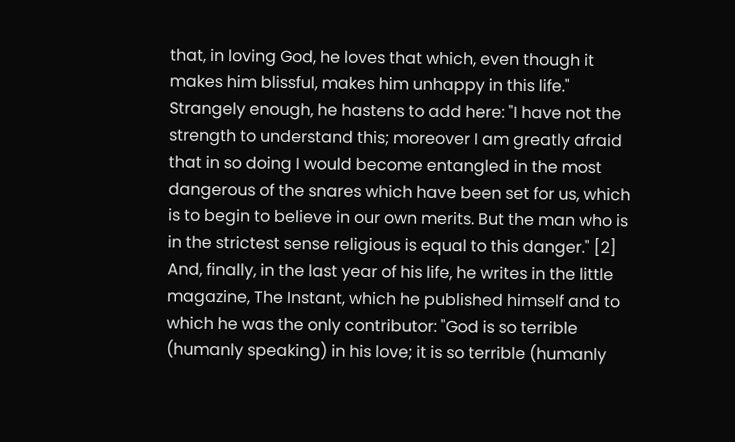that, in loving God, he loves that which, even though it makes him blissful, makes him unhappy in this life." Strangely enough, he hastens to add here: "I have not the strength to understand this; moreover I am greatly afraid that in so doing I would become entangled in the most dangerous of the snares which have been set for us, which is to begin to believe in our own merits. But the man who is in the strictest sense religious is equal to this danger." [2] And, finally, in the last year of his life, he writes in the little magazine, The Instant, which he published himself and to which he was the only contributor: "God is so terrible (humanly speaking) in his love; it is so terrible (humanly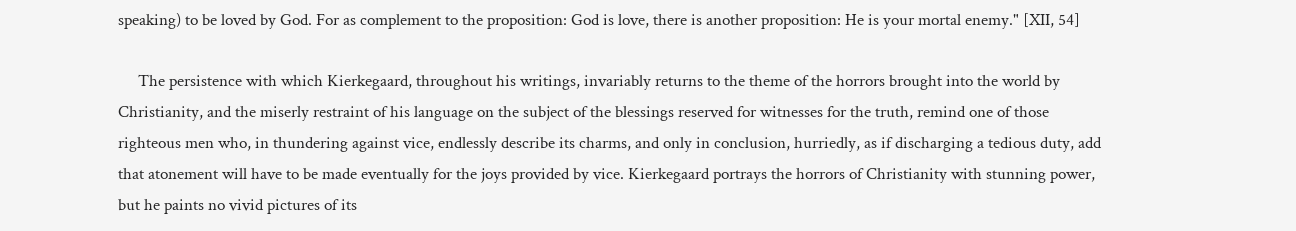speaking) to be loved by God. For as complement to the proposition: God is love, there is another proposition: He is your mortal enemy." [XII, 54]

     The persistence with which Kierkegaard, throughout his writings, invariably returns to the theme of the horrors brought into the world by Christianity, and the miserly restraint of his language on the subject of the blessings reserved for witnesses for the truth, remind one of those righteous men who, in thundering against vice, endlessly describe its charms, and only in conclusion, hurriedly, as if discharging a tedious duty, add that atonement will have to be made eventually for the joys provided by vice. Kierkegaard portrays the horrors of Christianity with stunning power, but he paints no vivid pictures of its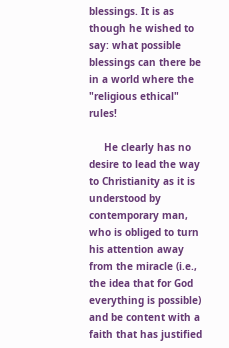blessings. It is as though he wished to say: what possible blessings can there be in a world where the "religious ethical" rules!

     He clearly has no desire to lead the way to Christianity as it is understood by contemporary man, who is obliged to turn his attention away from the miracle (i.e., the idea that for God everything is possible) and be content with a faith that has justified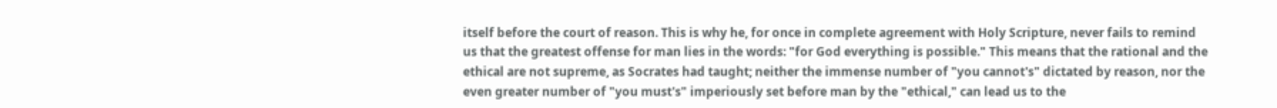itself before the court of reason. This is why he, for once in complete agreement with Holy Scripture, never fails to remind us that the greatest offense for man lies in the words: "for God everything is possible." This means that the rational and the ethical are not supreme, as Socrates had taught; neither the immense number of "you cannot's" dictated by reason, nor the even greater number of "you must's" imperiously set before man by the "ethical," can lead us to the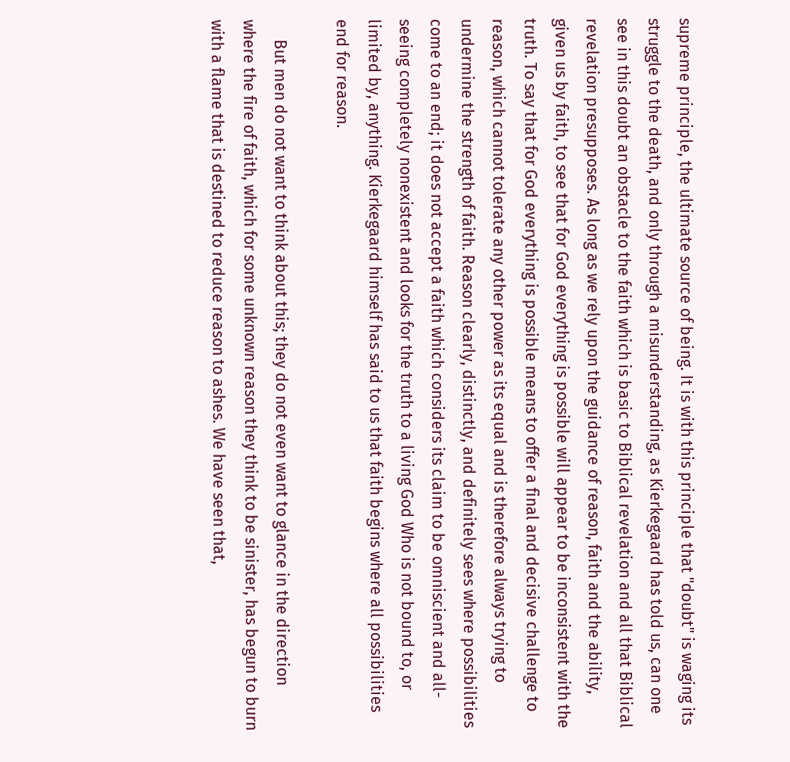supreme principle, the ultimate source of being. It is with this principle that "doubt" is waging its struggle to the death, and only through a misunderstanding, as Kierkegaard has told us, can one see in this doubt an obstacle to the faith which is basic to Biblical revelation and all that Biblical revelation presupposes. As long as we rely upon the guidance of reason, faith and the ability, given us by faith, to see that for God everything is possible will appear to be inconsistent with the truth. To say that for God everything is possible means to offer a final and decisive challenge to reason, which cannot tolerate any other power as its equal and is therefore always trying to undermine the strength of faith. Reason clearly, distinctly, and definitely sees where possibilities come to an end; it does not accept a faith which considers its claim to be omniscient and all-seeing completely nonexistent and looks for the truth to a living God Who is not bound to, or limited by, anything. Kierkegaard himself has said to us that faith begins where all possibilities end for reason.

     But men do not want to think about this; they do not even want to glance in the direction where the fire of faith, which for some unknown reason they think to be sinister, has begun to burn with a flame that is destined to reduce reason to ashes. We have seen that,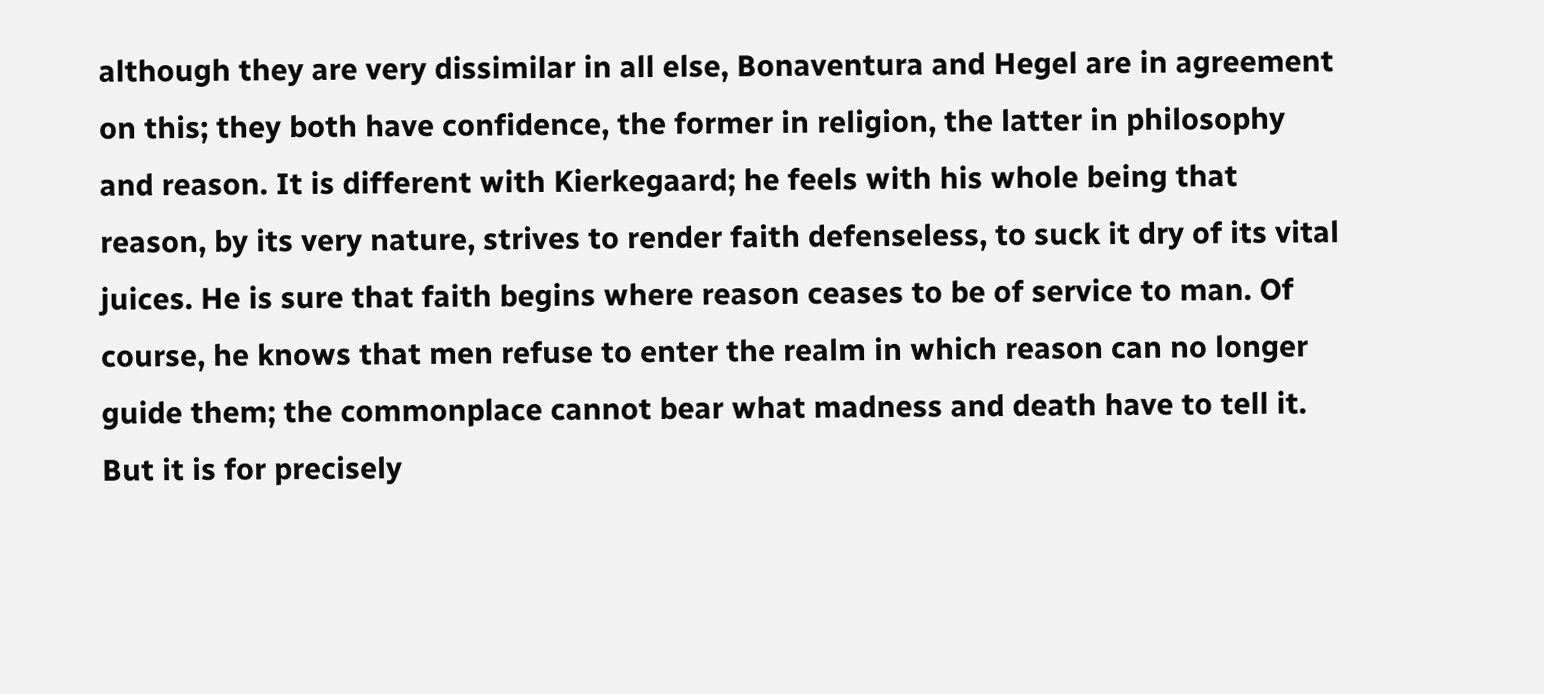although they are very dissimilar in all else, Bonaventura and Hegel are in agreement on this; they both have confidence, the former in religion, the latter in philosophy and reason. It is different with Kierkegaard; he feels with his whole being that reason, by its very nature, strives to render faith defenseless, to suck it dry of its vital juices. He is sure that faith begins where reason ceases to be of service to man. Of course, he knows that men refuse to enter the realm in which reason can no longer guide them; the commonplace cannot bear what madness and death have to tell it. But it is for precisely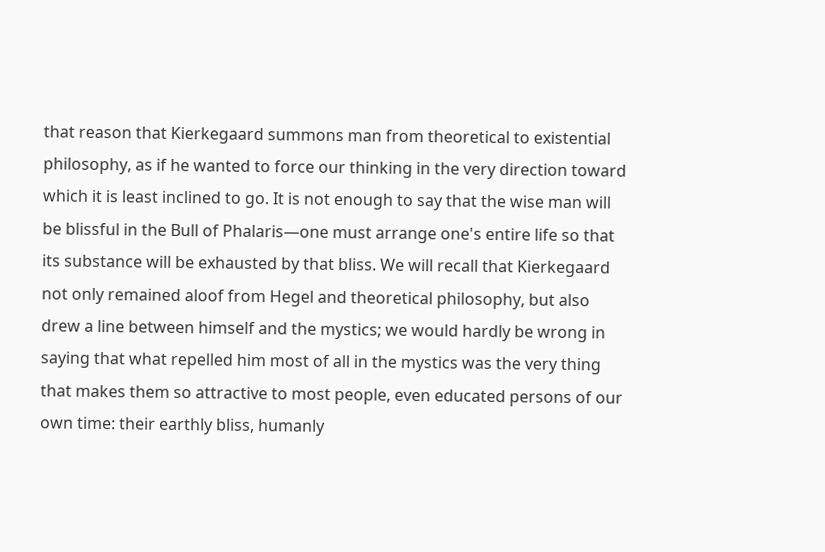that reason that Kierkegaard summons man from theoretical to existential philosophy, as if he wanted to force our thinking in the very direction toward which it is least inclined to go. It is not enough to say that the wise man will be blissful in the Bull of Phalaris—one must arrange one's entire life so that its substance will be exhausted by that bliss. We will recall that Kierkegaard not only remained aloof from Hegel and theoretical philosophy, but also drew a line between himself and the mystics; we would hardly be wrong in saying that what repelled him most of all in the mystics was the very thing that makes them so attractive to most people, even educated persons of our own time: their earthly bliss, humanly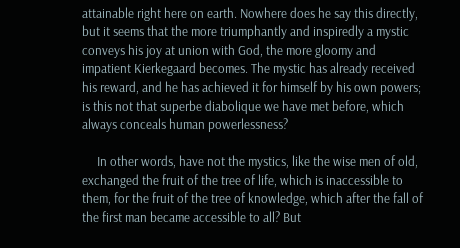attainable right here on earth. Nowhere does he say this directly, but it seems that the more triumphantly and inspiredly a mystic conveys his joy at union with God, the more gloomy and impatient Kierkegaard becomes. The mystic has already received his reward, and he has achieved it for himself by his own powers; is this not that superbe diabolique we have met before, which always conceals human powerlessness?

     In other words, have not the mystics, like the wise men of old, exchanged the fruit of the tree of life, which is inaccessible to them, for the fruit of the tree of knowledge, which after the fall of the first man became accessible to all? But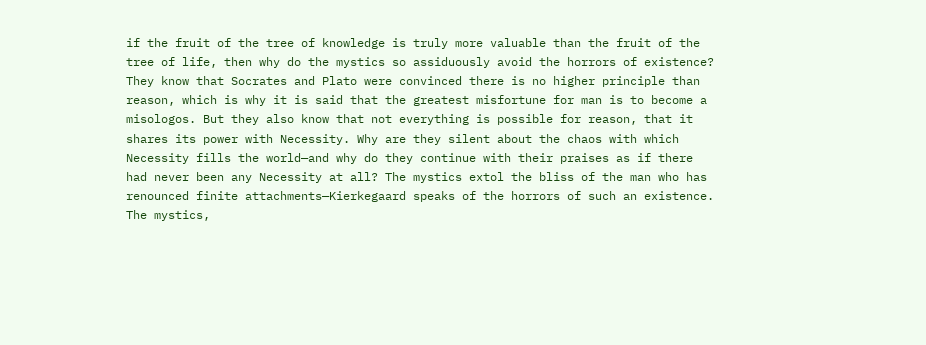if the fruit of the tree of knowledge is truly more valuable than the fruit of the tree of life, then why do the mystics so assiduously avoid the horrors of existence? They know that Socrates and Plato were convinced there is no higher principle than reason, which is why it is said that the greatest misfortune for man is to become a misologos. But they also know that not everything is possible for reason, that it shares its power with Necessity. Why are they silent about the chaos with which Necessity fills the world—and why do they continue with their praises as if there had never been any Necessity at all? The mystics extol the bliss of the man who has renounced finite attachments—Kierkegaard speaks of the horrors of such an existence. The mystics,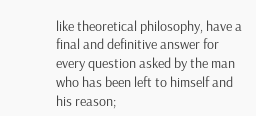like theoretical philosophy, have a final and definitive answer for every question asked by the man who has been left to himself and his reason;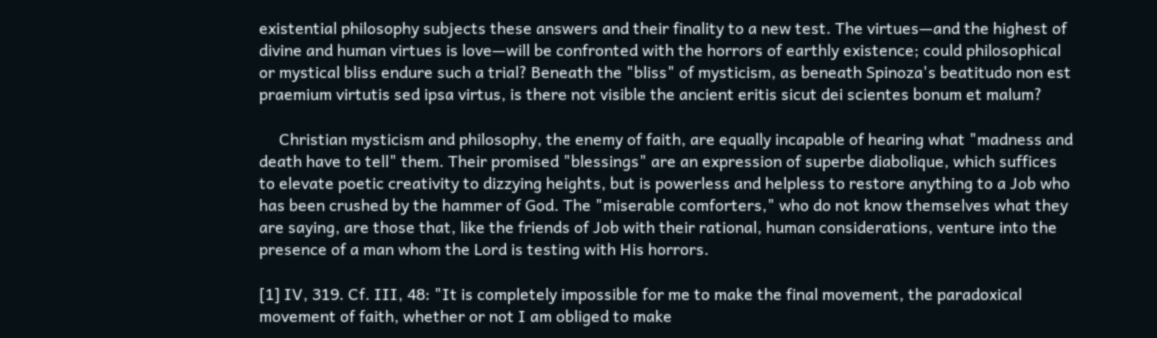existential philosophy subjects these answers and their finality to a new test. The virtues—and the highest of divine and human virtues is love—will be confronted with the horrors of earthly existence; could philosophical or mystical bliss endure such a trial? Beneath the "bliss" of mysticism, as beneath Spinoza's beatitudo non est praemium virtutis sed ipsa virtus, is there not visible the ancient eritis sicut dei scientes bonum et malum?

     Christian mysticism and philosophy, the enemy of faith, are equally incapable of hearing what "madness and death have to tell" them. Their promised "blessings" are an expression of superbe diabolique, which suffices to elevate poetic creativity to dizzying heights, but is powerless and helpless to restore anything to a Job who has been crushed by the hammer of God. The "miserable comforters," who do not know themselves what they are saying, are those that, like the friends of Job with their rational, human considerations, venture into the presence of a man whom the Lord is testing with His horrors.

[1] IV, 319. Cf. III, 48: "It is completely impossible for me to make the final movement, the paradoxical movement of faith, whether or not I am obliged to make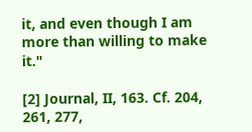it, and even though I am more than willing to make it."

[2] Journal, II, 163. Cf. 204, 261, 277,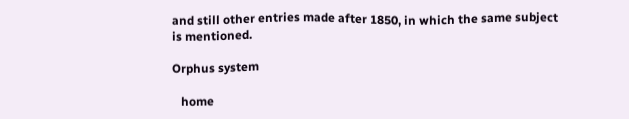and still other entries made after 1850, in which the same subject is mentioned.

Orphus system

   home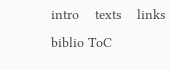intro    texts    links    biblio ToC